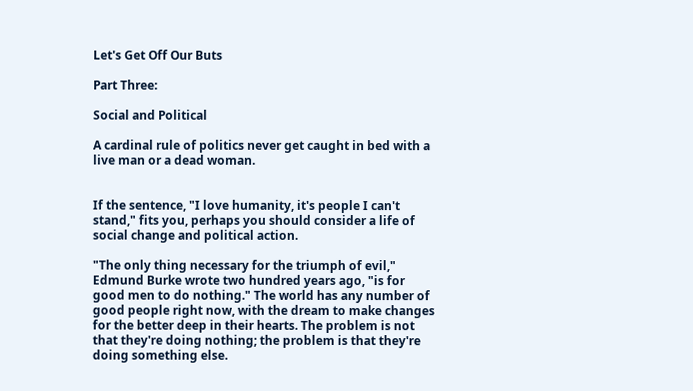Let's Get Off Our Buts

Part Three:

Social and Political

A cardinal rule of politics never get caught in bed with a live man or a dead woman.


If the sentence, "I love humanity, it's people I can't stand," fits you, perhaps you should consider a life of social change and political action.

"The only thing necessary for the triumph of evil," Edmund Burke wrote two hundred years ago, "is for good men to do nothing." The world has any number of good people right now, with the dream to make changes for the better deep in their hearts. The problem is not that they're doing nothing; the problem is that they're doing something else.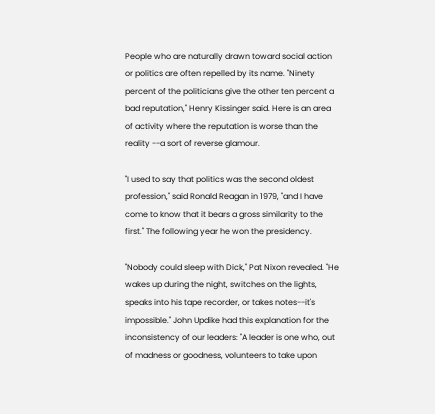People who are naturally drawn toward social action or politics are often repelled by its name. "Ninety percent of the politicians give the other ten percent a bad reputation," Henry Kissinger said. Here is an area of activity where the reputation is worse than the reality --a sort of reverse glamour.

"I used to say that politics was the second oldest profession," said Ronald Reagan in 1979, "and I have come to know that it bears a gross similarity to the first." The following year he won the presidency.

"Nobody could sleep with Dick," Pat Nixon revealed. "He wakes up during the night, switches on the lights, speaks into his tape recorder, or takes notes--it's impossible." John Updike had this explanation for the inconsistency of our leaders: "A leader is one who, out of madness or goodness, volunteers to take upon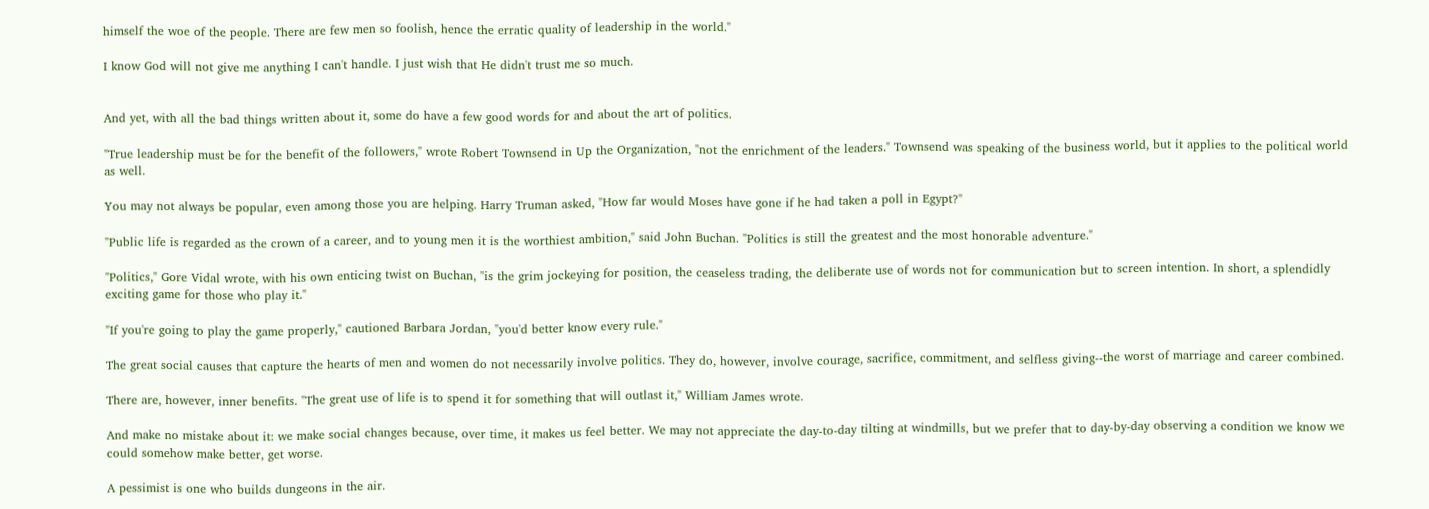himself the woe of the people. There are few men so foolish, hence the erratic quality of leadership in the world."

I know God will not give me anything I can't handle. I just wish that He didn't trust me so much.


And yet, with all the bad things written about it, some do have a few good words for and about the art of politics.

"True leadership must be for the benefit of the followers," wrote Robert Townsend in Up the Organization, "not the enrichment of the leaders." Townsend was speaking of the business world, but it applies to the political world as well.

You may not always be popular, even among those you are helping. Harry Truman asked, "How far would Moses have gone if he had taken a poll in Egypt?"

"Public life is regarded as the crown of a career, and to young men it is the worthiest ambition," said John Buchan. "Politics is still the greatest and the most honorable adventure."

"Politics," Gore Vidal wrote, with his own enticing twist on Buchan, "is the grim jockeying for position, the ceaseless trading, the deliberate use of words not for communication but to screen intention. In short, a splendidly exciting game for those who play it."

"If you're going to play the game properly," cautioned Barbara Jordan, "you'd better know every rule."

The great social causes that capture the hearts of men and women do not necessarily involve politics. They do, however, involve courage, sacrifice, commitment, and selfless giving--the worst of marriage and career combined.

There are, however, inner benefits. "The great use of life is to spend it for something that will outlast it," William James wrote.

And make no mistake about it: we make social changes because, over time, it makes us feel better. We may not appreciate the day-to-day tilting at windmills, but we prefer that to day-by-day observing a condition we know we could somehow make better, get worse.

A pessimist is one who builds dungeons in the air.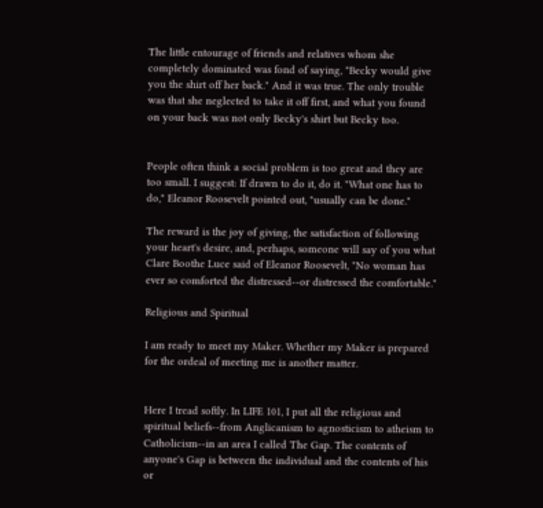The little entourage of friends and relatives whom she completely dominated was fond of saying, "Becky would give you the shirt off her back." And it was true. The only trouble was that she neglected to take it off first, and what you found on your back was not only Becky's shirt but Becky too.


People often think a social problem is too great and they are too small. I suggest: If drawn to do it, do it. "What one has to do," Eleanor Roosevelt pointed out, "usually can be done."

The reward is the joy of giving, the satisfaction of following your heart's desire, and, perhaps, someone will say of you what Clare Boothe Luce said of Eleanor Roosevelt, "No woman has ever so comforted the distressed--or distressed the comfortable."

Religious and Spiritual

I am ready to meet my Maker. Whether my Maker is prepared for the ordeal of meeting me is another matter.


Here I tread softly. In LIFE 101, I put all the religious and spiritual beliefs--from Anglicanism to agnosticism to atheism to Catholicism--in an area I called The Gap. The contents of anyone's Gap is between the individual and the contents of his or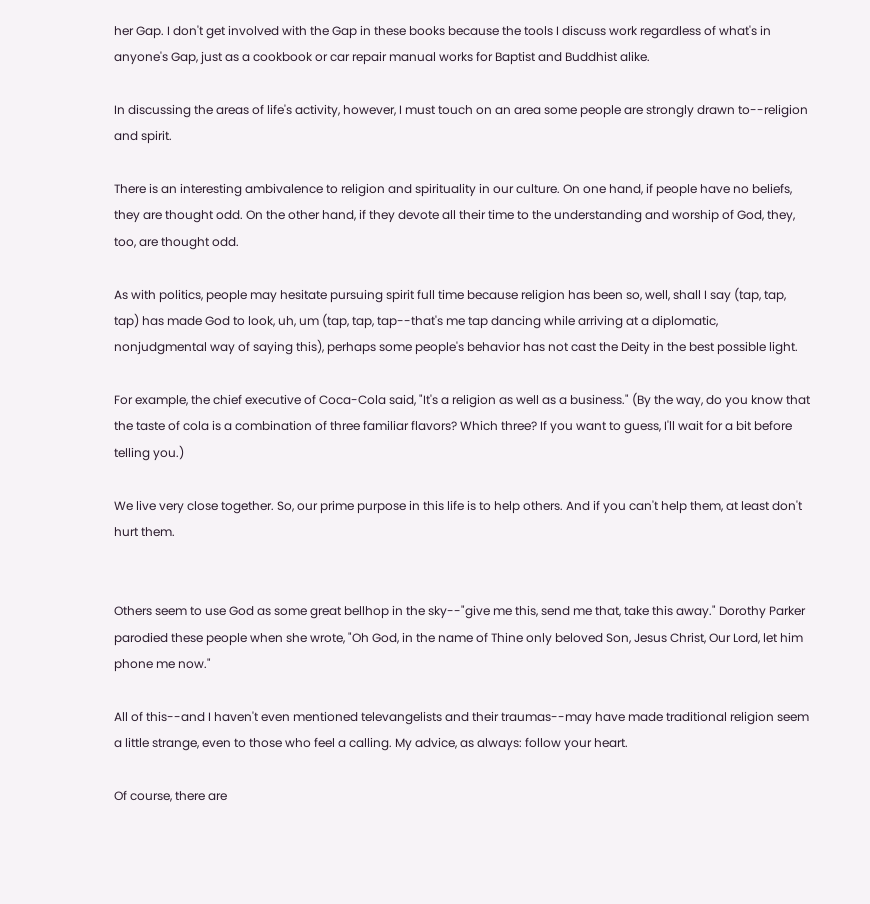her Gap. I don't get involved with the Gap in these books because the tools I discuss work regardless of what's in anyone's Gap, just as a cookbook or car repair manual works for Baptist and Buddhist alike.

In discussing the areas of life's activity, however, I must touch on an area some people are strongly drawn to--religion and spirit.

There is an interesting ambivalence to religion and spirituality in our culture. On one hand, if people have no beliefs, they are thought odd. On the other hand, if they devote all their time to the understanding and worship of God, they, too, are thought odd.

As with politics, people may hesitate pursuing spirit full time because religion has been so, well, shall I say (tap, tap, tap) has made God to look, uh, um (tap, tap, tap--that's me tap dancing while arriving at a diplomatic, nonjudgmental way of saying this), perhaps some people's behavior has not cast the Deity in the best possible light.

For example, the chief executive of Coca-Cola said, "It's a religion as well as a business." (By the way, do you know that the taste of cola is a combination of three familiar flavors? Which three? If you want to guess, I'll wait for a bit before telling you.)

We live very close together. So, our prime purpose in this life is to help others. And if you can't help them, at least don't hurt them.


Others seem to use God as some great bellhop in the sky--"give me this, send me that, take this away." Dorothy Parker parodied these people when she wrote, "Oh God, in the name of Thine only beloved Son, Jesus Christ, Our Lord, let him phone me now."

All of this--and I haven't even mentioned televangelists and their traumas--may have made traditional religion seem a little strange, even to those who feel a calling. My advice, as always: follow your heart.

Of course, there are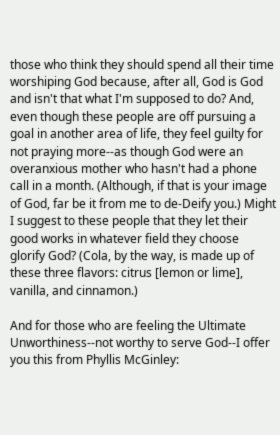those who think they should spend all their time worshiping God because, after all, God is God and isn't that what I'm supposed to do? And, even though these people are off pursuing a goal in another area of life, they feel guilty for not praying more--as though God were an overanxious mother who hasn't had a phone call in a month. (Although, if that is your image of God, far be it from me to de-Deify you.) Might I suggest to these people that they let their good works in whatever field they choose glorify God? (Cola, by the way, is made up of these three flavors: citrus [lemon or lime], vanilla, and cinnamon.)

And for those who are feeling the Ultimate Unworthiness--not worthy to serve God--I offer you this from Phyllis McGinley: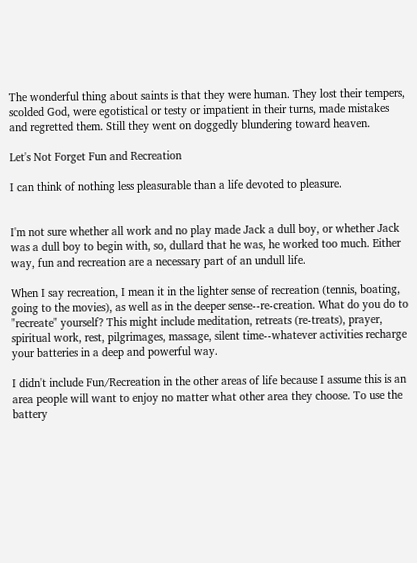The wonderful thing about saints is that they were human. They lost their tempers, scolded God, were egotistical or testy or impatient in their turns, made mistakes and regretted them. Still they went on doggedly blundering toward heaven.

Let's Not Forget Fun and Recreation

I can think of nothing less pleasurable than a life devoted to pleasure.


I'm not sure whether all work and no play made Jack a dull boy, or whether Jack was a dull boy to begin with, so, dullard that he was, he worked too much. Either way, fun and recreation are a necessary part of an undull life.

When I say recreation, I mean it in the lighter sense of recreation (tennis, boating, going to the movies), as well as in the deeper sense--re-creation. What do you do to "recreate" yourself? This might include meditation, retreats (re-treats), prayer, spiritual work, rest, pilgrimages, massage, silent time--whatever activities recharge your batteries in a deep and powerful way.

I didn't include Fun/Recreation in the other areas of life because I assume this is an area people will want to enjoy no matter what other area they choose. To use the battery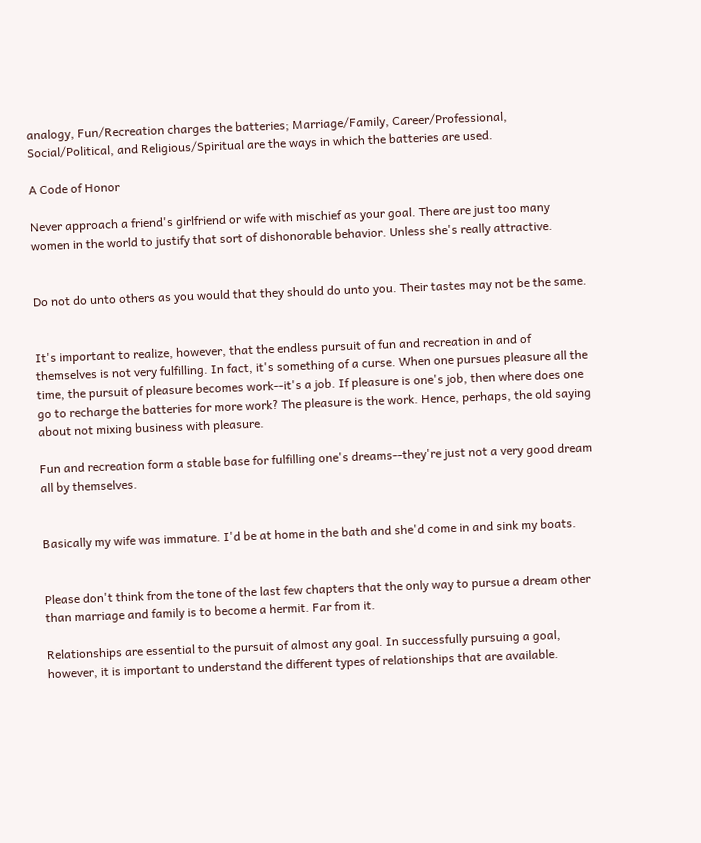analogy, Fun/Recreation charges the batteries; Marriage/Family, Career/Professional, Social/Political, and Religious/Spiritual are the ways in which the batteries are used.

A Code of Honor

Never approach a friend's girlfriend or wife with mischief as your goal. There are just too many women in the world to justify that sort of dishonorable behavior. Unless she's really attractive.


Do not do unto others as you would that they should do unto you. Their tastes may not be the same.


It's important to realize, however, that the endless pursuit of fun and recreation in and of themselves is not very fulfilling. In fact, it's something of a curse. When one pursues pleasure all the time, the pursuit of pleasure becomes work--it's a job. If pleasure is one's job, then where does one go to recharge the batteries for more work? The pleasure is the work. Hence, perhaps, the old saying about not mixing business with pleasure.

Fun and recreation form a stable base for fulfilling one's dreams--they're just not a very good dream all by themselves.


Basically my wife was immature. I'd be at home in the bath and she'd come in and sink my boats.


Please don't think from the tone of the last few chapters that the only way to pursue a dream other than marriage and family is to become a hermit. Far from it.

Relationships are essential to the pursuit of almost any goal. In successfully pursuing a goal, however, it is important to understand the different types of relationships that are available.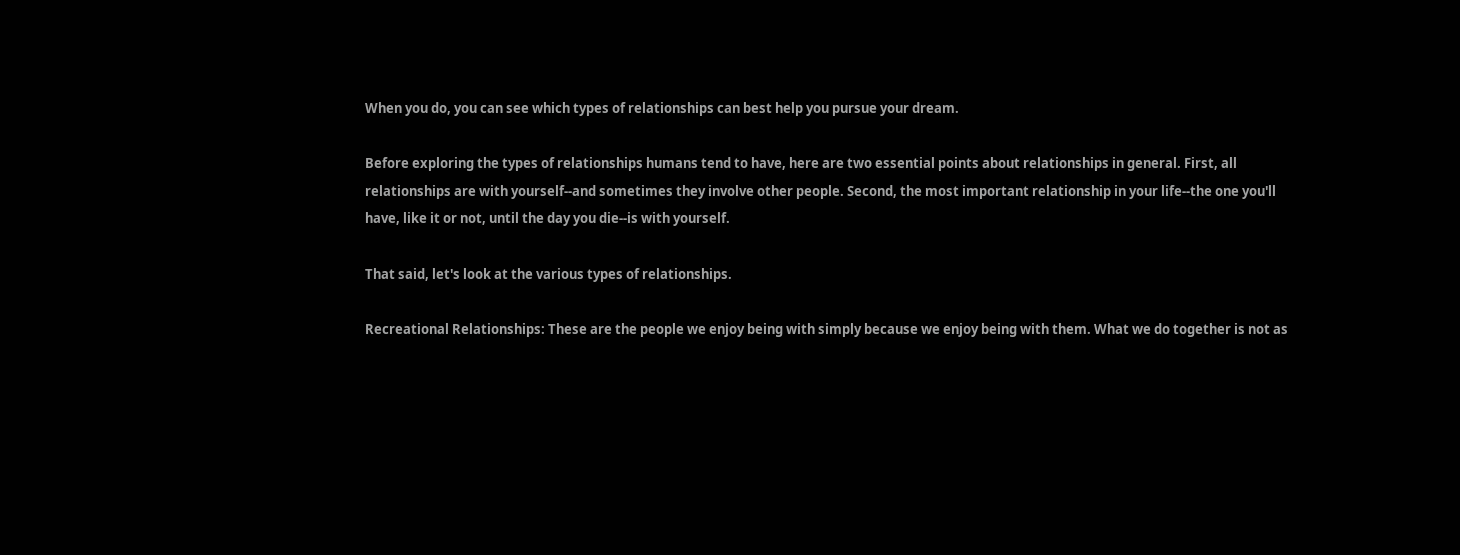When you do, you can see which types of relationships can best help you pursue your dream.

Before exploring the types of relationships humans tend to have, here are two essential points about relationships in general. First, all relationships are with yourself--and sometimes they involve other people. Second, the most important relationship in your life--the one you'll have, like it or not, until the day you die--is with yourself.

That said, let's look at the various types of relationships.

Recreational Relationships: These are the people we enjoy being with simply because we enjoy being with them. What we do together is not as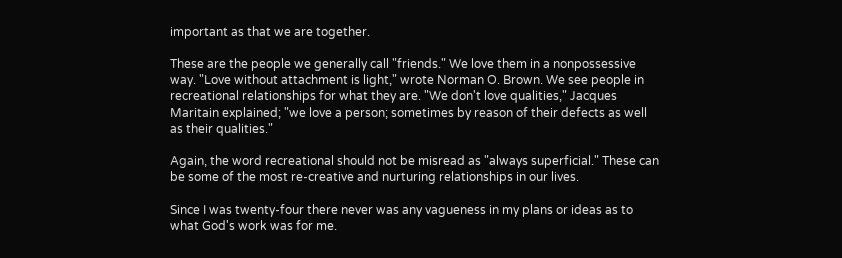important as that we are together.

These are the people we generally call "friends." We love them in a nonpossessive way. "Love without attachment is light," wrote Norman O. Brown. We see people in recreational relationships for what they are. "We don't love qualities," Jacques Maritain explained; "we love a person; sometimes by reason of their defects as well as their qualities."

Again, the word recreational should not be misread as "always superficial." These can be some of the most re-creative and nurturing relationships in our lives.

Since I was twenty-four there never was any vagueness in my plans or ideas as to what God's work was for me.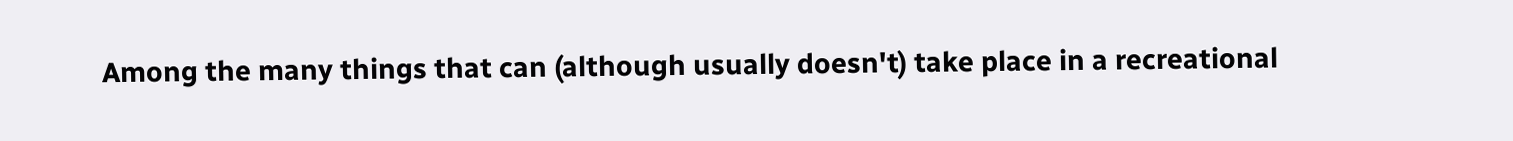Among the many things that can (although usually doesn't) take place in a recreational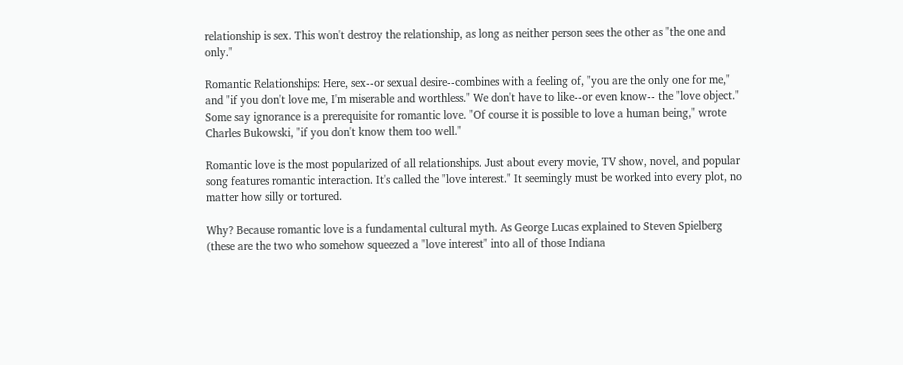relationship is sex. This won't destroy the relationship, as long as neither person sees the other as "the one and only."

Romantic Relationships: Here, sex--or sexual desire--combines with a feeling of, "you are the only one for me," and "if you don't love me, I'm miserable and worthless." We don't have to like--or even know-- the "love object." Some say ignorance is a prerequisite for romantic love. "Of course it is possible to love a human being," wrote Charles Bukowski, "if you don't know them too well."

Romantic love is the most popularized of all relationships. Just about every movie, TV show, novel, and popular song features romantic interaction. It's called the "love interest." It seemingly must be worked into every plot, no matter how silly or tortured.

Why? Because romantic love is a fundamental cultural myth. As George Lucas explained to Steven Spielberg (these are the two who somehow squeezed a "love interest" into all of those Indiana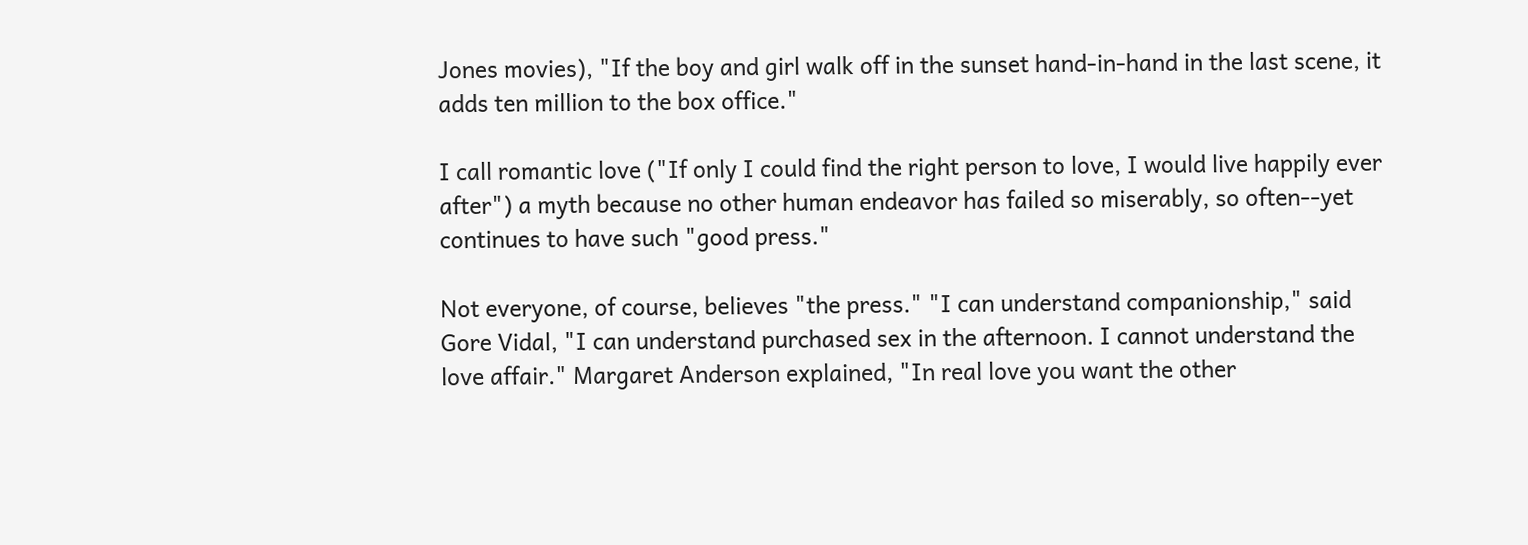Jones movies), "If the boy and girl walk off in the sunset hand-in-hand in the last scene, it adds ten million to the box office."

I call romantic love ("If only I could find the right person to love, I would live happily ever after") a myth because no other human endeavor has failed so miserably, so often--yet continues to have such "good press."

Not everyone, of course, believes "the press." "I can understand companionship," said Gore Vidal, "I can understand purchased sex in the afternoon. I cannot understand the love affair." Margaret Anderson explained, "In real love you want the other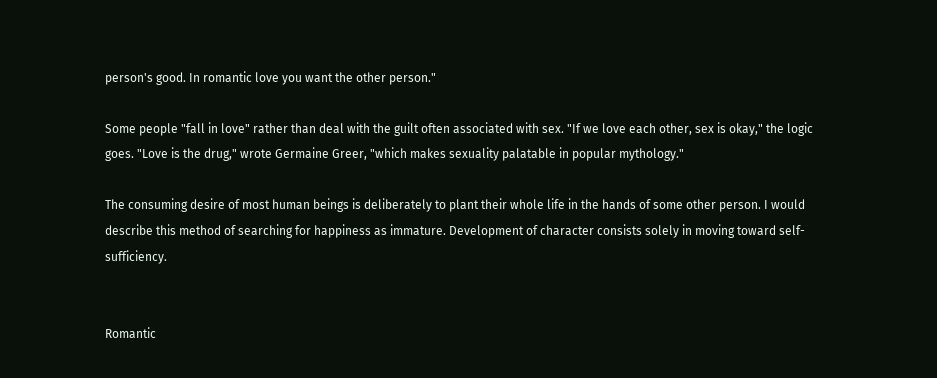person's good. In romantic love you want the other person."

Some people "fall in love" rather than deal with the guilt often associated with sex. "If we love each other, sex is okay," the logic goes. "Love is the drug," wrote Germaine Greer, "which makes sexuality palatable in popular mythology."

The consuming desire of most human beings is deliberately to plant their whole life in the hands of some other person. I would describe this method of searching for happiness as immature. Development of character consists solely in moving toward self-sufficiency.


Romantic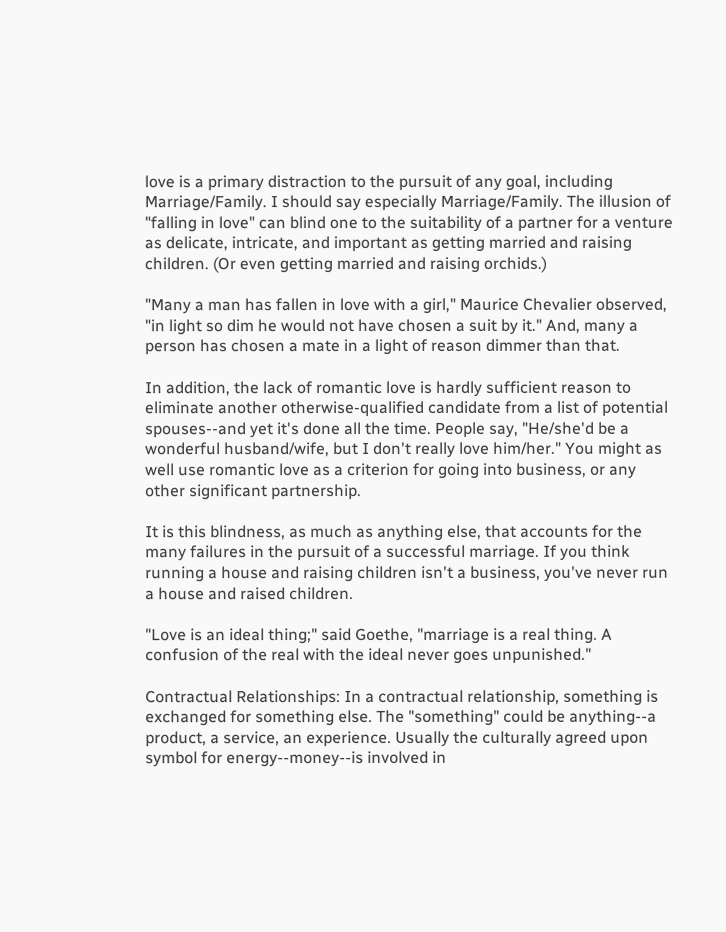love is a primary distraction to the pursuit of any goal, including Marriage/Family. I should say especially Marriage/Family. The illusion of "falling in love" can blind one to the suitability of a partner for a venture as delicate, intricate, and important as getting married and raising children. (Or even getting married and raising orchids.)

"Many a man has fallen in love with a girl," Maurice Chevalier observed, "in light so dim he would not have chosen a suit by it." And, many a person has chosen a mate in a light of reason dimmer than that.

In addition, the lack of romantic love is hardly sufficient reason to eliminate another otherwise-qualified candidate from a list of potential spouses--and yet it's done all the time. People say, "He/she'd be a wonderful husband/wife, but I don't really love him/her." You might as well use romantic love as a criterion for going into business, or any other significant partnership.

It is this blindness, as much as anything else, that accounts for the many failures in the pursuit of a successful marriage. If you think running a house and raising children isn't a business, you've never run a house and raised children.

"Love is an ideal thing;" said Goethe, "marriage is a real thing. A confusion of the real with the ideal never goes unpunished."

Contractual Relationships: In a contractual relationship, something is exchanged for something else. The "something" could be anything--a product, a service, an experience. Usually the culturally agreed upon symbol for energy--money--is involved in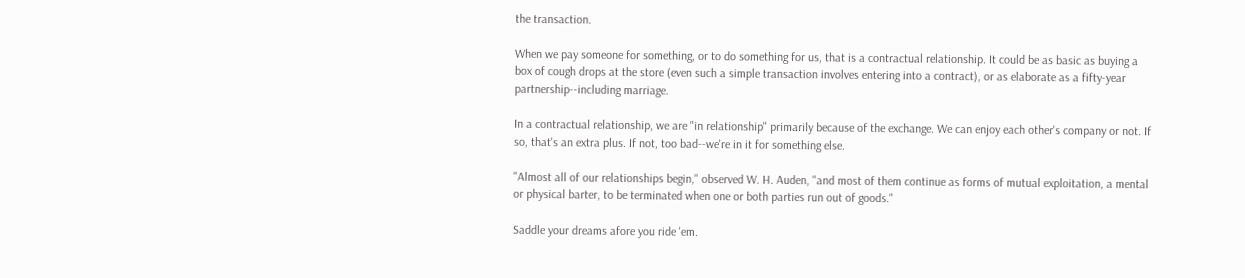the transaction.

When we pay someone for something, or to do something for us, that is a contractual relationship. It could be as basic as buying a box of cough drops at the store (even such a simple transaction involves entering into a contract), or as elaborate as a fifty-year partnership--including marriage.

In a contractual relationship, we are "in relationship" primarily because of the exchange. We can enjoy each other's company or not. If so, that's an extra plus. If not, too bad--we're in it for something else.

"Almost all of our relationships begin," observed W. H. Auden, "and most of them continue as forms of mutual exploitation, a mental or physical barter, to be terminated when one or both parties run out of goods."

Saddle your dreams afore you ride 'em.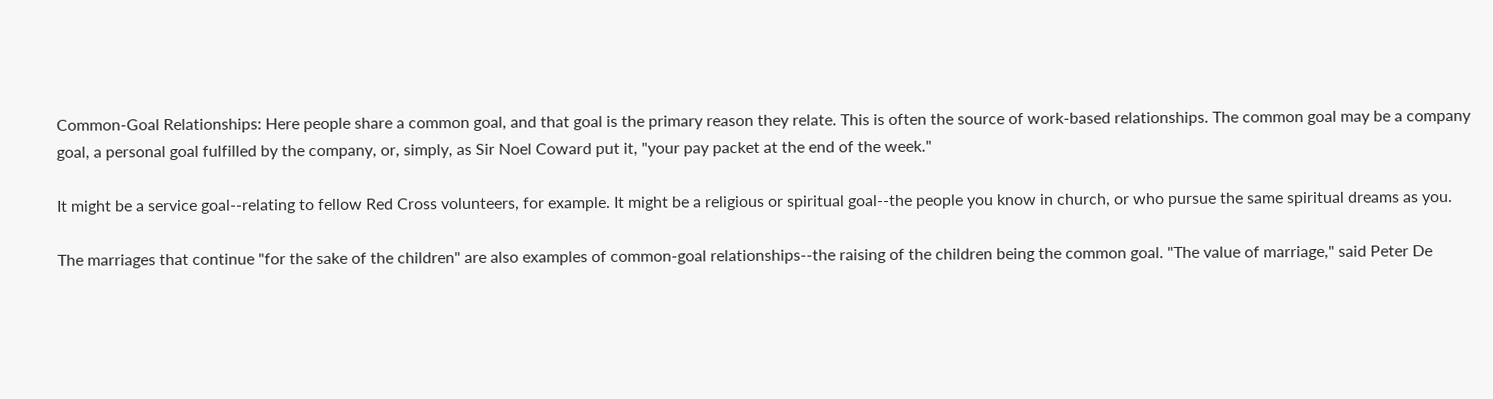Common-Goal Relationships: Here people share a common goal, and that goal is the primary reason they relate. This is often the source of work-based relationships. The common goal may be a company goal, a personal goal fulfilled by the company, or, simply, as Sir Noel Coward put it, "your pay packet at the end of the week."

It might be a service goal--relating to fellow Red Cross volunteers, for example. It might be a religious or spiritual goal--the people you know in church, or who pursue the same spiritual dreams as you.

The marriages that continue "for the sake of the children" are also examples of common-goal relationships--the raising of the children being the common goal. "The value of marriage," said Peter De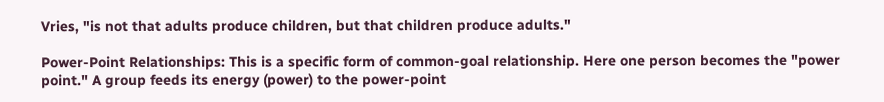Vries, "is not that adults produce children, but that children produce adults."

Power-Point Relationships: This is a specific form of common-goal relationship. Here one person becomes the "power point." A group feeds its energy (power) to the power-point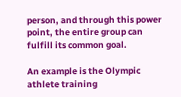person, and through this power point, the entire group can fulfill its common goal.

An example is the Olympic athlete training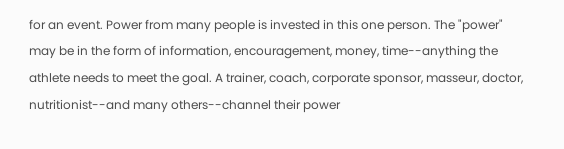for an event. Power from many people is invested in this one person. The "power" may be in the form of information, encouragement, money, time--anything the athlete needs to meet the goal. A trainer, coach, corporate sponsor, masseur, doctor, nutritionist--and many others--channel their power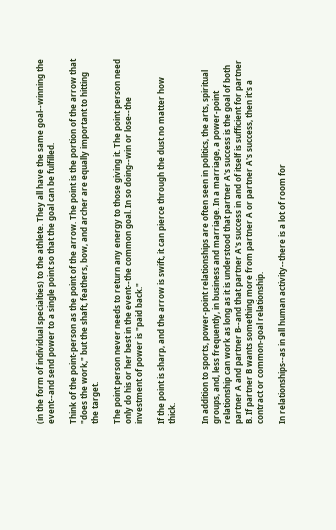(in the form of individual specialties) to the athlete. They all have the same goal--winning the event--and send power to a single point so that the goal can be fulfilled.

Think of the point-person as the point of the arrow. The point is the portion of the arrow that "does the work," but the shaft, feathers, bow, and archer are equally important to hitting the target.

The point person never needs to return any energy to those giving it. The point person need only do his or her best in the event--the common goal. In so doing--win or lose--the investment of power is "paid back."

If the point is sharp, and the arrow is swift, it can pierce through the dust no matter how thick.


In addition to sports, power-point relationships are often seen in politics, the arts, spiritual groups, and, less frequently, in business and marriage. In a marriage, a power-point relationship can work as long as it is understood that partner A's success is the goal of both partner A and partner B--and that partner A's success in and of itself is sufficient for partner B. If partner B wants something more from partner A or partner A's success, then it's a contract or common-goal relationship.

In relationships--as in all human activity--there is a lot of room for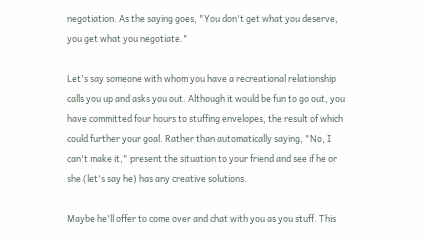negotiation. As the saying goes, "You don't get what you deserve, you get what you negotiate."

Let's say someone with whom you have a recreational relationship calls you up and asks you out. Although it would be fun to go out, you have committed four hours to stuffing envelopes, the result of which could further your goal. Rather than automatically saying, "No, I can't make it," present the situation to your friend and see if he or she (let's say he) has any creative solutions.

Maybe he'll offer to come over and chat with you as you stuff. This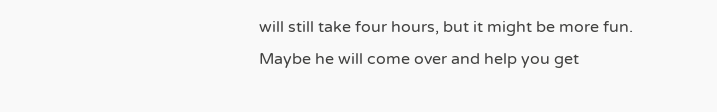will still take four hours, but it might be more fun. Maybe he will come over and help you get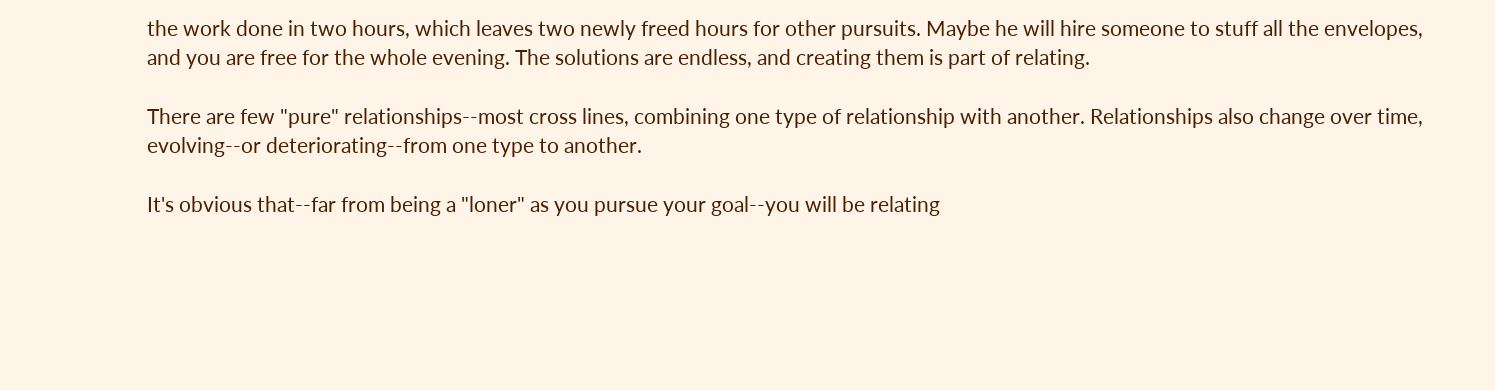the work done in two hours, which leaves two newly freed hours for other pursuits. Maybe he will hire someone to stuff all the envelopes, and you are free for the whole evening. The solutions are endless, and creating them is part of relating.

There are few "pure" relationships--most cross lines, combining one type of relationship with another. Relationships also change over time, evolving--or deteriorating--from one type to another.

It's obvious that--far from being a "loner" as you pursue your goal--you will be relating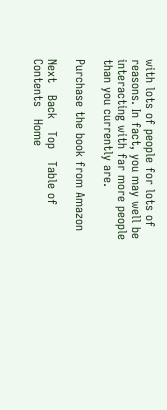with lots of people for lots of reasons. In fact, you may well be interacting with far more people than you currently are.

Purchase the book from Amazon

Next   Back   Top   Table of Contents   Home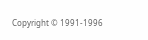Copyright © 1991-1996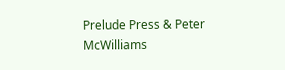Prelude Press & Peter McWilliams